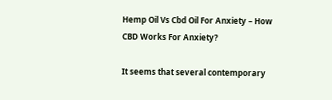Hemp Oil Vs Cbd Oil For Anxiety – How CBD Works For Anxiety?

It seems that several contemporary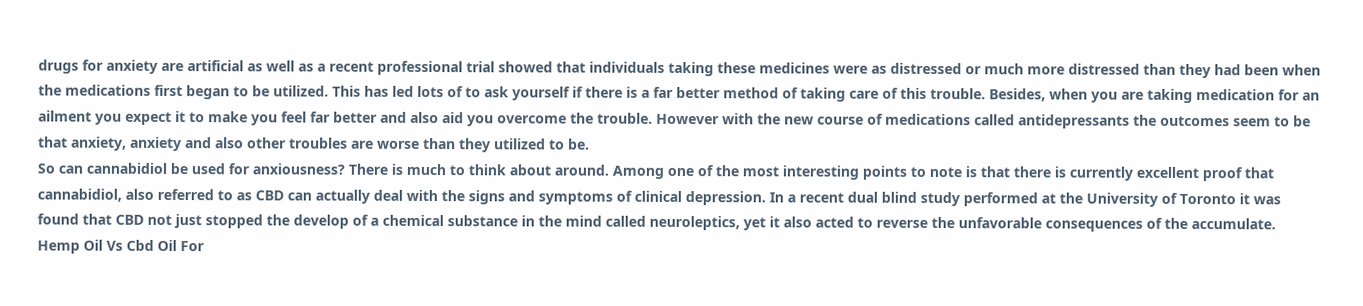drugs for anxiety are artificial as well as a recent professional trial showed that individuals taking these medicines were as distressed or much more distressed than they had been when the medications first began to be utilized. This has led lots of to ask yourself if there is a far better method of taking care of this trouble. Besides, when you are taking medication for an ailment you expect it to make you feel far better and also aid you overcome the trouble. However with the new course of medications called antidepressants the outcomes seem to be that anxiety, anxiety and also other troubles are worse than they utilized to be.
So can cannabidiol be used for anxiousness? There is much to think about around. Among one of the most interesting points to note is that there is currently excellent proof that cannabidiol, also referred to as CBD can actually deal with the signs and symptoms of clinical depression. In a recent dual blind study performed at the University of Toronto it was found that CBD not just stopped the develop of a chemical substance in the mind called neuroleptics, yet it also acted to reverse the unfavorable consequences of the accumulate.  Hemp Oil Vs Cbd Oil For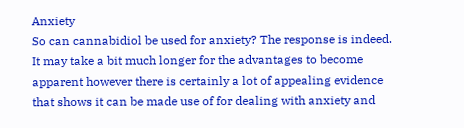Anxiety
So can cannabidiol be used for anxiety? The response is indeed. It may take a bit much longer for the advantages to become apparent however there is certainly a lot of appealing evidence that shows it can be made use of for dealing with anxiety and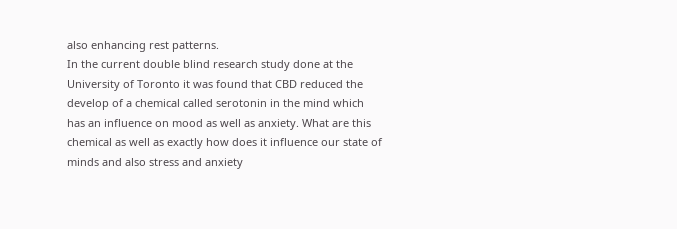also enhancing rest patterns.
In the current double blind research study done at the University of Toronto it was found that CBD reduced the develop of a chemical called serotonin in the mind which has an influence on mood as well as anxiety. What are this chemical as well as exactly how does it influence our state of minds and also stress and anxiety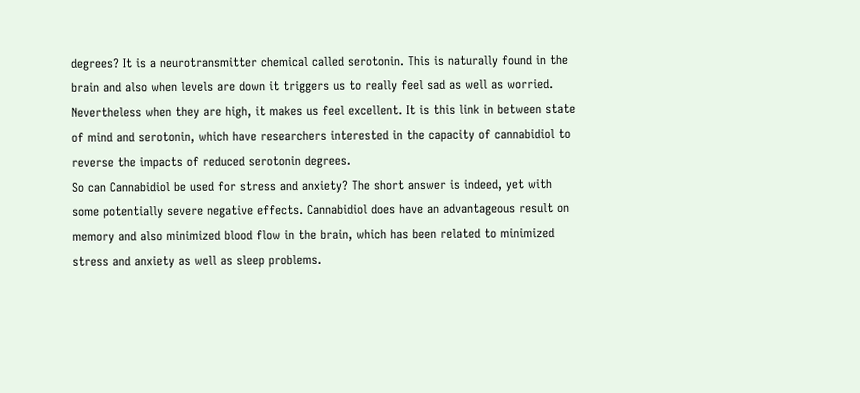degrees? It is a neurotransmitter chemical called serotonin. This is naturally found in the brain and also when levels are down it triggers us to really feel sad as well as worried. Nevertheless when they are high, it makes us feel excellent. It is this link in between state of mind and serotonin, which have researchers interested in the capacity of cannabidiol to reverse the impacts of reduced serotonin degrees.
So can Cannabidiol be used for stress and anxiety? The short answer is indeed, yet with some potentially severe negative effects. Cannabidiol does have an advantageous result on memory and also minimized blood flow in the brain, which has been related to minimized stress and anxiety as well as sleep problems.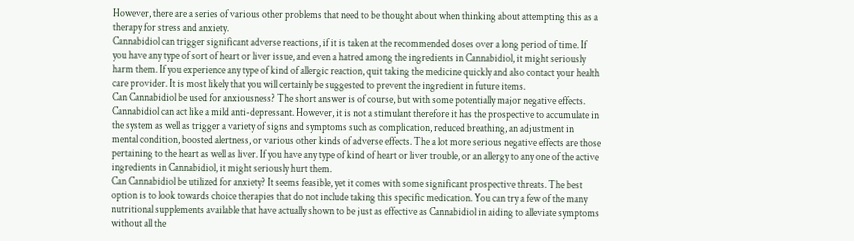However, there are a series of various other problems that need to be thought about when thinking about attempting this as a therapy for stress and anxiety.
Cannabidiol can trigger significant adverse reactions, if it is taken at the recommended doses over a long period of time. If you have any type of sort of heart or liver issue, and even a hatred among the ingredients in Cannabidiol, it might seriously harm them. If you experience any type of kind of allergic reaction, quit taking the medicine quickly and also contact your health care provider. It is most likely that you will certainly be suggested to prevent the ingredient in future items.
Can Cannabidiol be used for anxiousness? The short answer is of course, but with some potentially major negative effects. Cannabidiol can act like a mild anti-depressant. However, it is not a stimulant therefore it has the prospective to accumulate in the system as well as trigger a variety of signs and symptoms such as complication, reduced breathing, an adjustment in mental condition, boosted alertness, or various other kinds of adverse effects. The a lot more serious negative effects are those pertaining to the heart as well as liver. If you have any type of kind of heart or liver trouble, or an allergy to any one of the active ingredients in Cannabidiol, it might seriously hurt them.
Can Cannabidiol be utilized for anxiety? It seems feasible, yet it comes with some significant prospective threats. The best option is to look towards choice therapies that do not include taking this specific medication. You can try a few of the many nutritional supplements available that have actually shown to be just as effective as Cannabidiol in aiding to alleviate symptoms without all the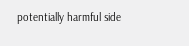potentially harmful side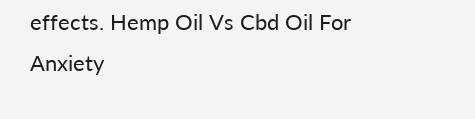effects. Hemp Oil Vs Cbd Oil For Anxiety